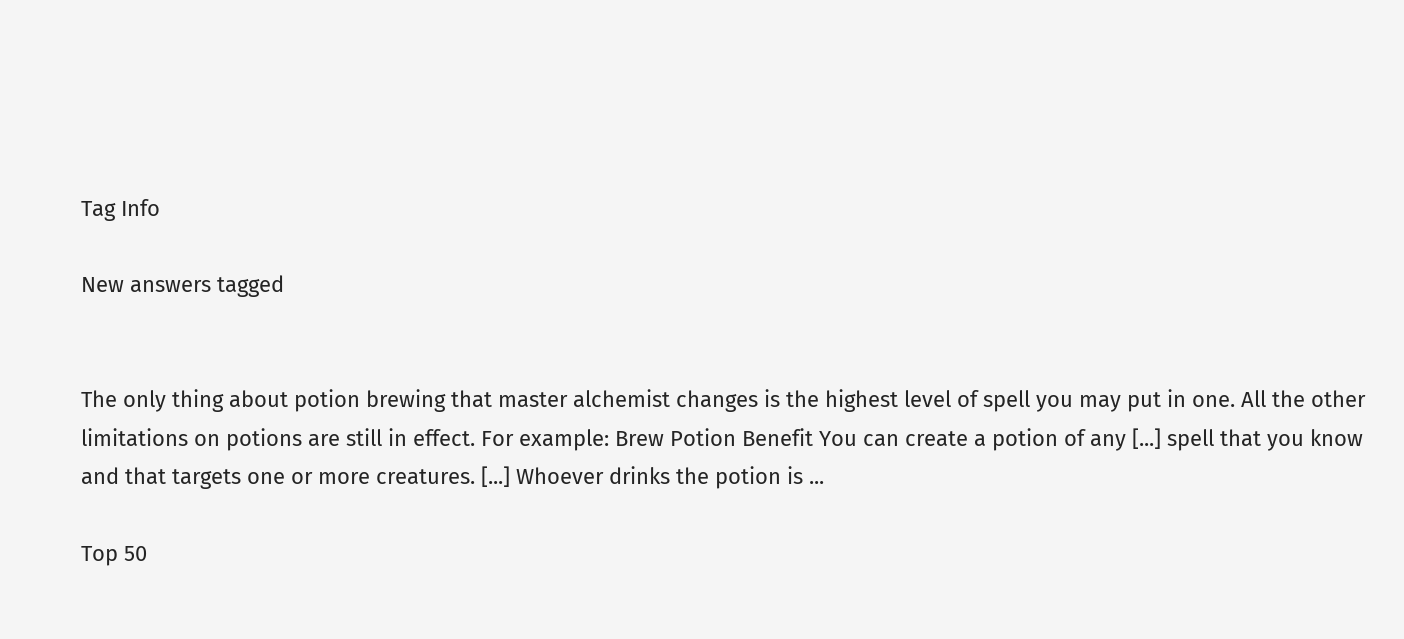Tag Info

New answers tagged


The only thing about potion brewing that master alchemist changes is the highest level of spell you may put in one. All the other limitations on potions are still in effect. For example: Brew Potion Benefit You can create a potion of any [...] spell that you know and that targets one or more creatures. [...] Whoever drinks the potion is ...

Top 50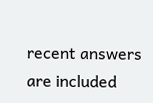recent answers are included